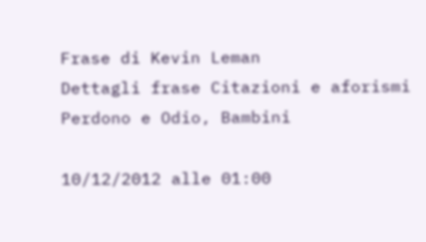Frase di Kevin Leman
Dettagli frase Citazioni e aforismi
Perdono e Odio, Bambini

10/12/2012 alle 01:00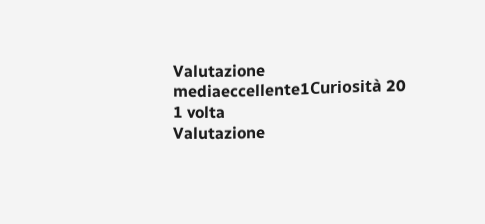Valutazione mediaeccellente1Curiosità 20
1 volta
Valutazione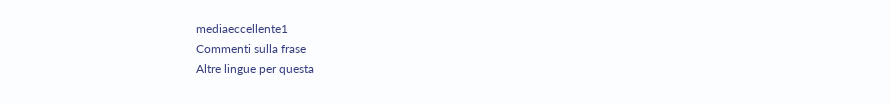mediaeccellente1
Commenti sulla frase
Altre lingue per questa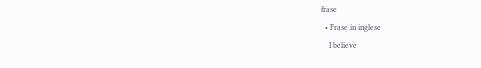frase
  • Frase in inglese
    I believe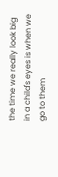the time we really look big in a child's eyes is when we go to them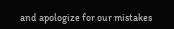and apologize for our mistakes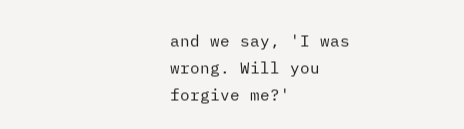and we say, 'I was wrong. Will you forgive me?'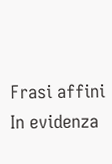Frasi affini
In evidenza